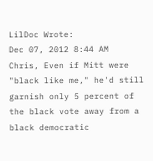LilDoc Wrote:
Dec 07, 2012 8:44 AM
Chris, Even if Mitt were "black like me," he'd still garnish only 5 percent of the black vote away from a black democratic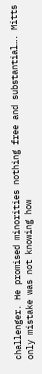challenger. He promised minorities nothing free and substantial…. Mitts only mistake was not knowing how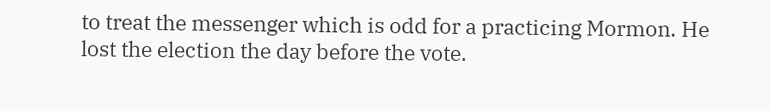to treat the messenger which is odd for a practicing Mormon. He lost the election the day before the vote.